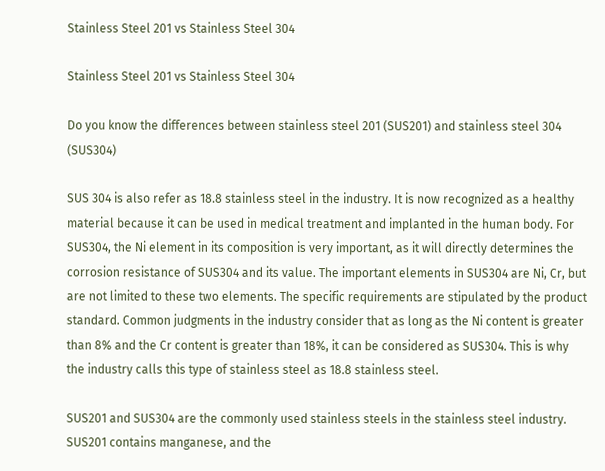Stainless Steel 201 vs Stainless Steel 304

Stainless Steel 201 vs Stainless Steel 304

Do you know the differences between stainless steel 201 (SUS201) and stainless steel 304 (SUS304)

SUS 304 is also refer as 18.8 stainless steel in the industry. It is now recognized as a healthy material because it can be used in medical treatment and implanted in the human body. For SUS304, the Ni element in its composition is very important, as it will directly determines the corrosion resistance of SUS304 and its value. The important elements in SUS304 are Ni, Cr, but are not limited to these two elements. The specific requirements are stipulated by the product standard. Common judgments in the industry consider that as long as the Ni content is greater than 8% and the Cr content is greater than 18%, it can be considered as SUS304. This is why the industry calls this type of stainless steel as 18.8 stainless steel.

SUS201 and SUS304 are the commonly used stainless steels in the stainless steel industry. SUS201 contains manganese, and the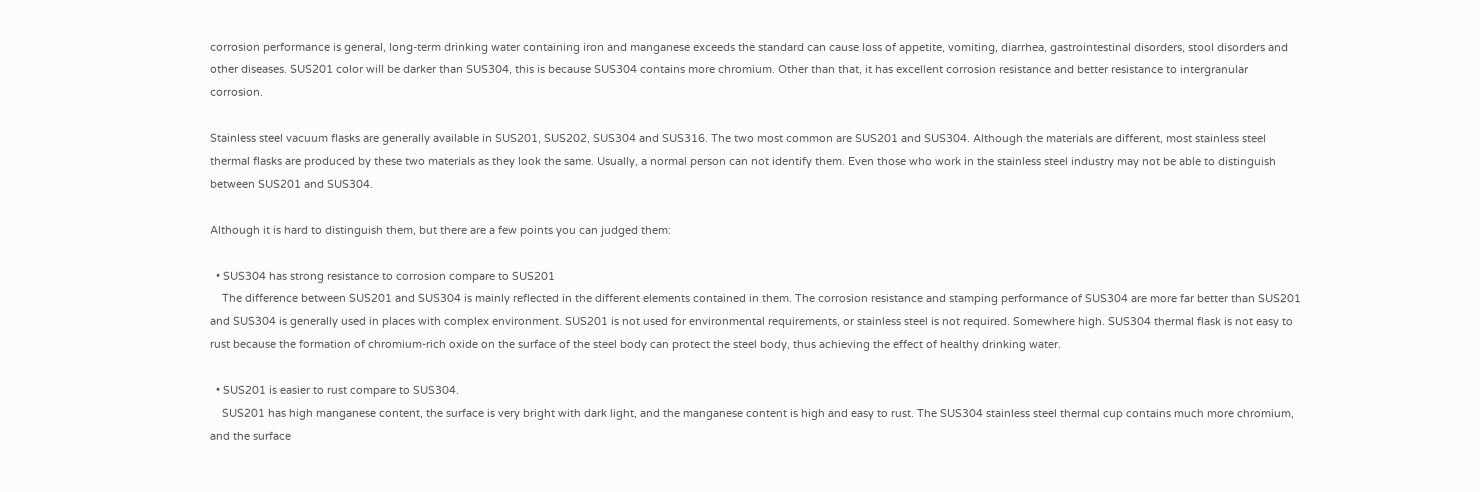corrosion performance is general, long-term drinking water containing iron and manganese exceeds the standard can cause loss of appetite, vomiting, diarrhea, gastrointestinal disorders, stool disorders and other diseases. SUS201 color will be darker than SUS304, this is because SUS304 contains more chromium. Other than that, it has excellent corrosion resistance and better resistance to intergranular corrosion.

Stainless steel vacuum flasks are generally available in SUS201, SUS202, SUS304 and SUS316. The two most common are SUS201 and SUS304. Although the materials are different, most stainless steel thermal flasks are produced by these two materials as they look the same. Usually, a normal person can not identify them. Even those who work in the stainless steel industry may not be able to distinguish between SUS201 and SUS304.

Although it is hard to distinguish them, but there are a few points you can judged them:

  • SUS304 has strong resistance to corrosion compare to SUS201
    The difference between SUS201 and SUS304 is mainly reflected in the different elements contained in them. The corrosion resistance and stamping performance of SUS304 are more far better than SUS201 and SUS304 is generally used in places with complex environment. SUS201 is not used for environmental requirements, or stainless steel is not required. Somewhere high. SUS304 thermal flask is not easy to rust because the formation of chromium-rich oxide on the surface of the steel body can protect the steel body, thus achieving the effect of healthy drinking water.

  • SUS201 is easier to rust compare to SUS304.
    SUS201 has high manganese content, the surface is very bright with dark light, and the manganese content is high and easy to rust. The SUS304 stainless steel thermal cup contains much more chromium, and the surface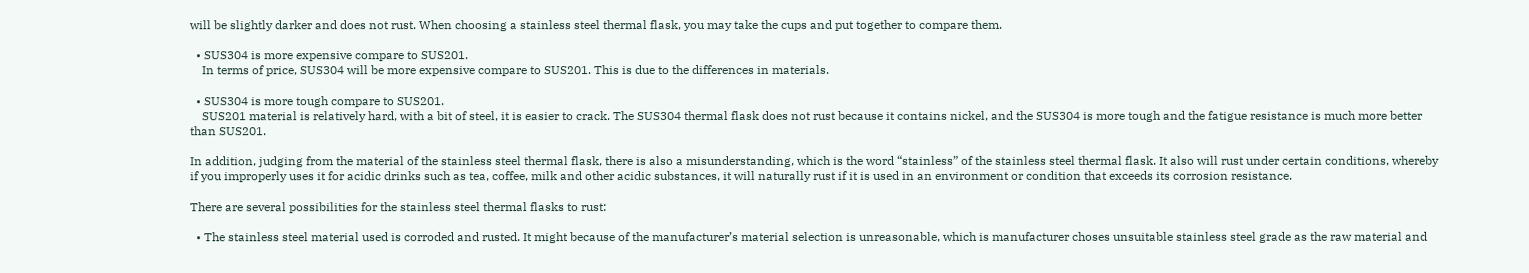will be slightly darker and does not rust. When choosing a stainless steel thermal flask, you may take the cups and put together to compare them.

  • SUS304 is more expensive compare to SUS201.
    In terms of price, SUS304 will be more expensive compare to SUS201. This is due to the differences in materials.

  • SUS304 is more tough compare to SUS201.
    SUS201 material is relatively hard, with a bit of steel, it is easier to crack. The SUS304 thermal flask does not rust because it contains nickel, and the SUS304 is more tough and the fatigue resistance is much more better than SUS201.

In addition, judging from the material of the stainless steel thermal flask, there is also a misunderstanding, which is the word “stainless” of the stainless steel thermal flask. It also will rust under certain conditions, whereby if you improperly uses it for acidic drinks such as tea, coffee, milk and other acidic substances, it will naturally rust if it is used in an environment or condition that exceeds its corrosion resistance.

There are several possibilities for the stainless steel thermal flasks to rust:

  • The stainless steel material used is corroded and rusted. It might because of the manufacturer’s material selection is unreasonable, which is manufacturer choses unsuitable stainless steel grade as the raw material and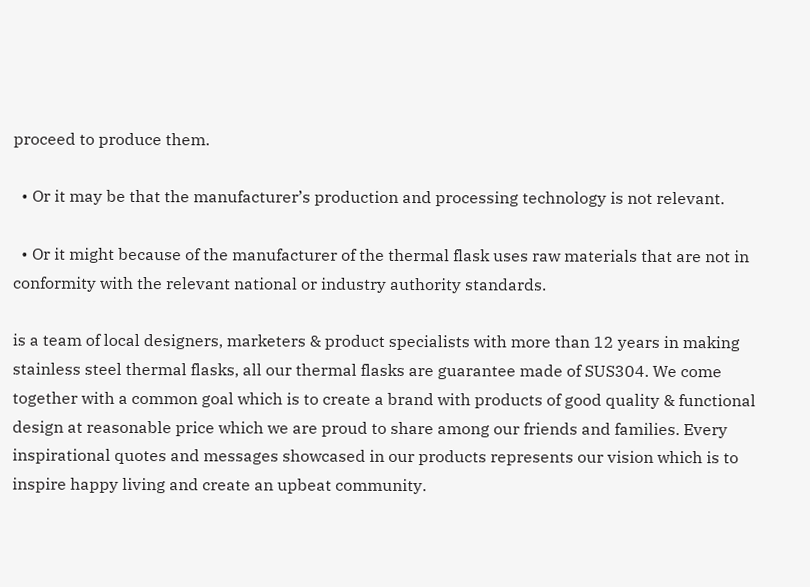proceed to produce them.

  • Or it may be that the manufacturer’s production and processing technology is not relevant.

  • Or it might because of the manufacturer of the thermal flask uses raw materials that are not in conformity with the relevant national or industry authority standards.

is a team of local designers, marketers & product specialists with more than 12 years in making stainless steel thermal flasks, all our thermal flasks are guarantee made of SUS304. We come together with a common goal which is to create a brand with products of good quality & functional design at reasonable price which we are proud to share among our friends and families. Every inspirational quotes and messages showcased in our products represents our vision which is to inspire happy living and create an upbeat community.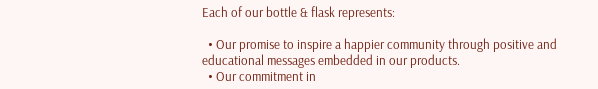Each of our bottle & flask represents:

  • Our promise to inspire a happier community through positive and educational messages embedded in our products.
  • Our commitment in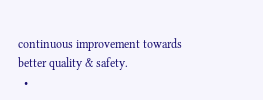continuous improvement towards better quality & safety.
  •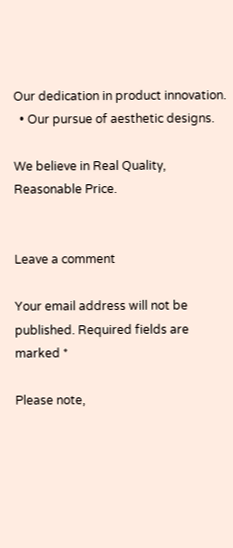Our dedication in product innovation.
  • Our pursue of aesthetic designs.

We believe in Real Quality, Reasonable Price.


Leave a comment

Your email address will not be published. Required fields are marked *

Please note,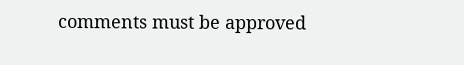comments must be approved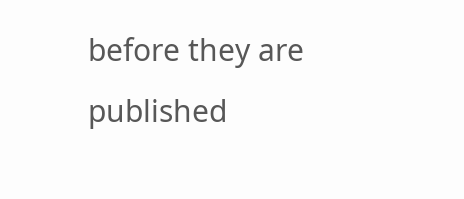before they are published